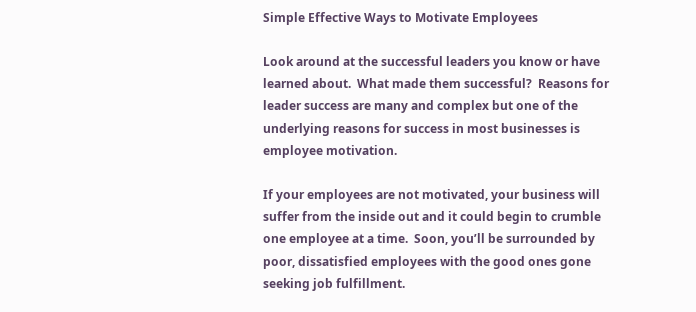Simple Effective Ways to Motivate Employees

Look around at the successful leaders you know or have learned about.  What made them successful?  Reasons for leader success are many and complex but one of the underlying reasons for success in most businesses is employee motivation.

If your employees are not motivated, your business will suffer from the inside out and it could begin to crumble one employee at a time.  Soon, you’ll be surrounded by poor, dissatisfied employees with the good ones gone seeking job fulfillment.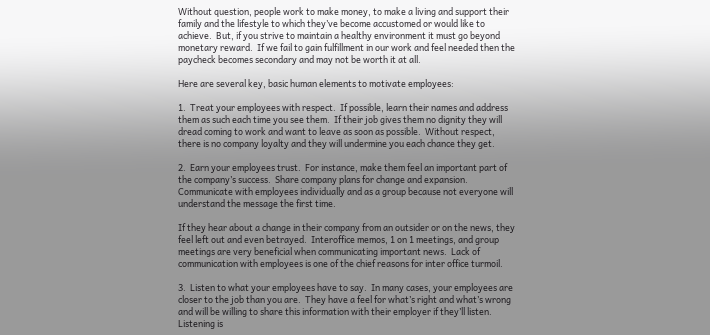Without question, people work to make money, to make a living and support their family and the lifestyle to which they’ve become accustomed or would like to achieve.  But, if you strive to maintain a healthy environment it must go beyond monetary reward.  If we fail to gain fulfillment in our work and feel needed then the paycheck becomes secondary and may not be worth it at all.

Here are several key, basic human elements to motivate employees:

1.  Treat your employees with respect.  If possible, learn their names and address them as such each time you see them.  If their job gives them no dignity they will dread coming to work and want to leave as soon as possible.  Without respect, there is no company loyalty and they will undermine you each chance they get.

2.  Earn your employees trust.  For instance, make them feel an important part of the company’s success.  Share company plans for change and expansion.  Communicate with employees individually and as a group because not everyone will understand the message the first time.

If they hear about a change in their company from an outsider or on the news, they feel left out and even betrayed.  Interoffice memos, 1 on 1 meetings, and group meetings are very beneficial when communicating important news.  Lack of communication with employees is one of the chief reasons for inter office turmoil.

3.  Listen to what your employees have to say.  In many cases, your employees are closer to the job than you are.  They have a feel for what’s right and what’s wrong and will be willing to share this information with their employer if they’ll listen. Listening is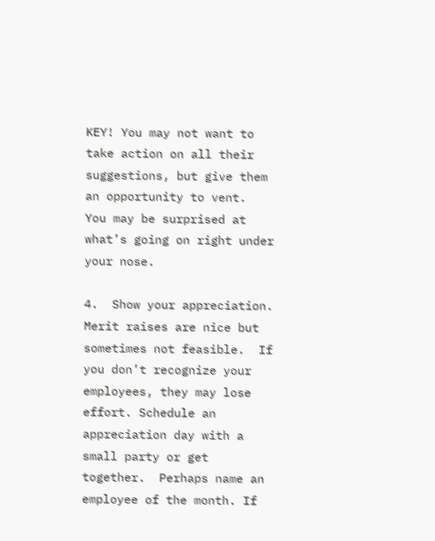KEY! You may not want to take action on all their suggestions, but give them an opportunity to vent.  You may be surprised at what’s going on right under your nose.

4.  Show your appreciation.  Merit raises are nice but sometimes not feasible.  If you don’t recognize your employees, they may lose effort. Schedule an appreciation day with a small party or get together.  Perhaps name an employee of the month. If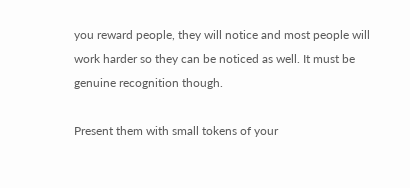you reward people, they will notice and most people will work harder so they can be noticed as well. It must be genuine recognition though.

Present them with small tokens of your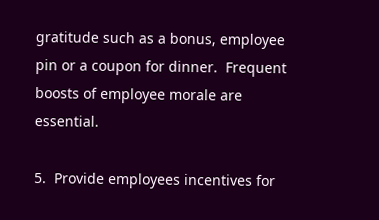gratitude such as a bonus, employee pin or a coupon for dinner.  Frequent boosts of employee morale are essential.

5.  Provide employees incentives for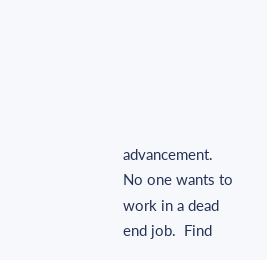advancement.  No one wants to work in a dead end job.  Find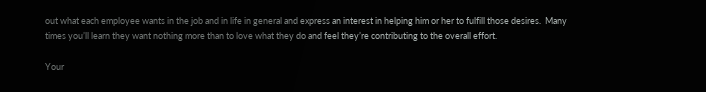out what each employee wants in the job and in life in general and express an interest in helping him or her to fulfill those desires.  Many times you’ll learn they want nothing more than to love what they do and feel they’re contributing to the overall effort.

Your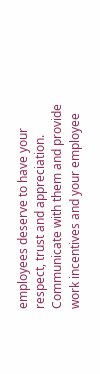employees deserve to have your respect, trust and appreciation.  Communicate with them and provide work incentives and your employee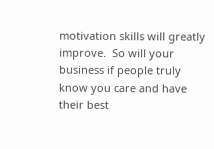motivation skills will greatly improve.  So will your business if people truly know you care and have their best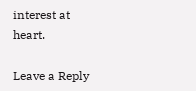interest at heart.

Leave a Reply